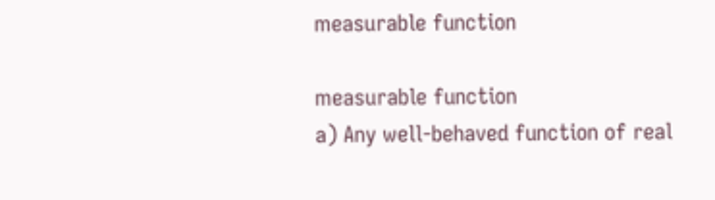measurable function

measurable function
a) Any well-behaved function of real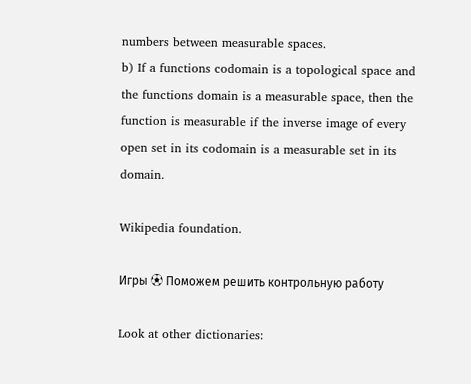numbers between measurable spaces.
b) If a functions codomain is a topological space and the functions domain is a measurable space, then the function is measurable if the inverse image of every open set in its codomain is a measurable set in its domain.

Wikipedia foundation.

Игры ⚽ Поможем решить контрольную работу

Look at other dictionaries: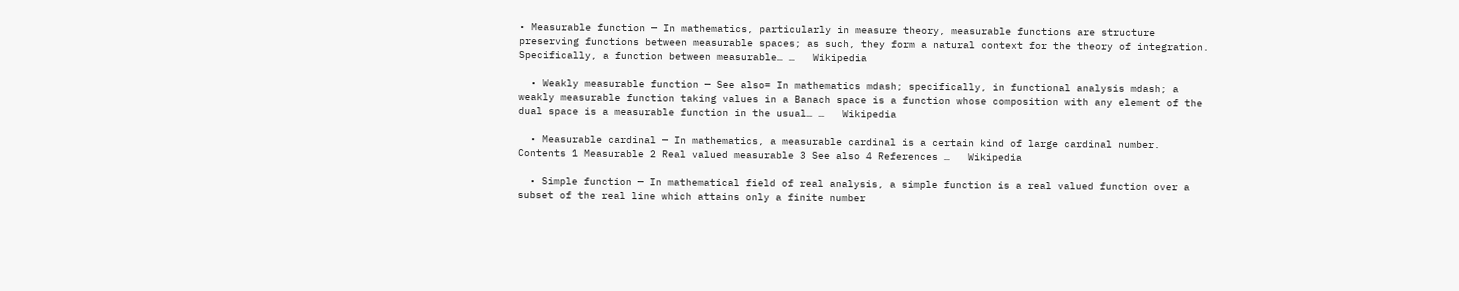• Measurable function — In mathematics, particularly in measure theory, measurable functions are structure preserving functions between measurable spaces; as such, they form a natural context for the theory of integration. Specifically, a function between measurable… …   Wikipedia

  • Weakly measurable function — See also= In mathematics mdash; specifically, in functional analysis mdash; a weakly measurable function taking values in a Banach space is a function whose composition with any element of the dual space is a measurable function in the usual… …   Wikipedia

  • Measurable cardinal — In mathematics, a measurable cardinal is a certain kind of large cardinal number. Contents 1 Measurable 2 Real valued measurable 3 See also 4 References …   Wikipedia

  • Simple function — In mathematical field of real analysis, a simple function is a real valued function over a subset of the real line which attains only a finite number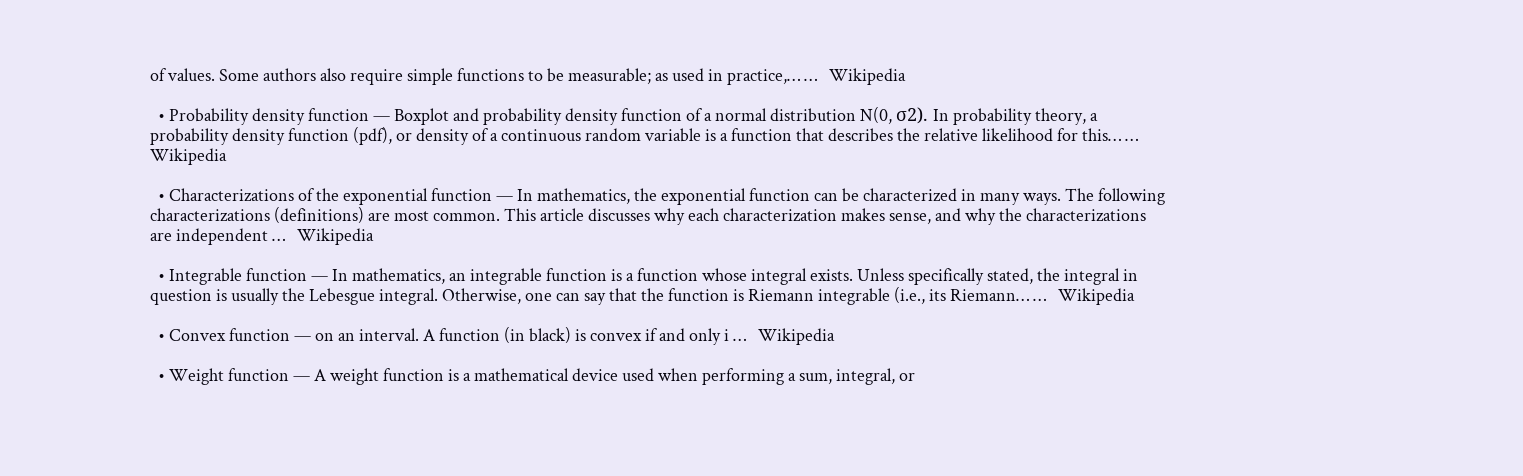of values. Some authors also require simple functions to be measurable; as used in practice,… …   Wikipedia

  • Probability density function — Boxplot and probability density function of a normal distribution N(0, σ2). In probability theory, a probability density function (pdf), or density of a continuous random variable is a function that describes the relative likelihood for this… …   Wikipedia

  • Characterizations of the exponential function — In mathematics, the exponential function can be characterized in many ways. The following characterizations (definitions) are most common. This article discusses why each characterization makes sense, and why the characterizations are independent …   Wikipedia

  • Integrable function — In mathematics, an integrable function is a function whose integral exists. Unless specifically stated, the integral in question is usually the Lebesgue integral. Otherwise, one can say that the function is Riemann integrable (i.e., its Riemann… …   Wikipedia

  • Convex function — on an interval. A function (in black) is convex if and only i …   Wikipedia

  • Weight function — A weight function is a mathematical device used when performing a sum, integral, or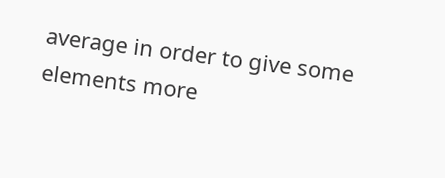average in order to give some elements more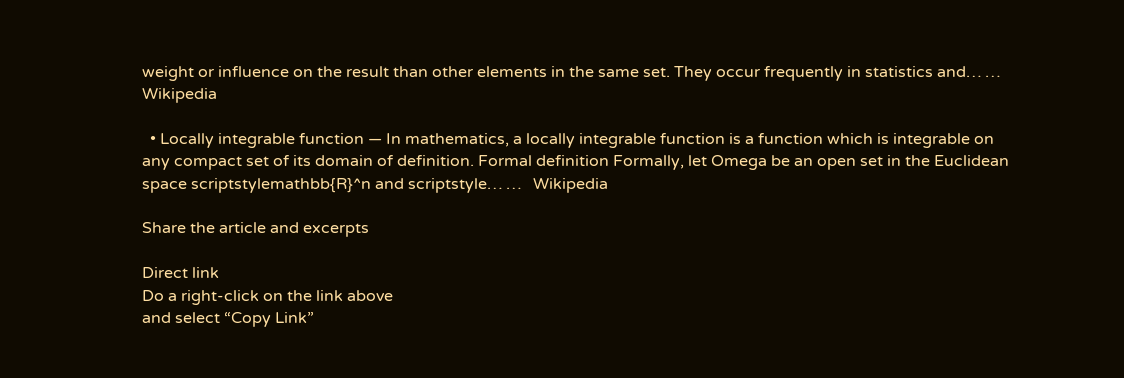weight or influence on the result than other elements in the same set. They occur frequently in statistics and… …   Wikipedia

  • Locally integrable function — In mathematics, a locally integrable function is a function which is integrable on any compact set of its domain of definition. Formal definition Formally, let Omega be an open set in the Euclidean space scriptstylemathbb{R}^n and scriptstyle… …   Wikipedia

Share the article and excerpts

Direct link
Do a right-click on the link above
and select “Copy Link”